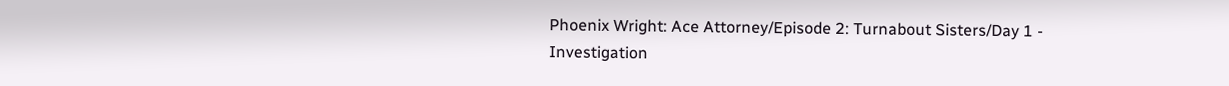Phoenix Wright: Ace Attorney/Episode 2: Turnabout Sisters/Day 1 - Investigation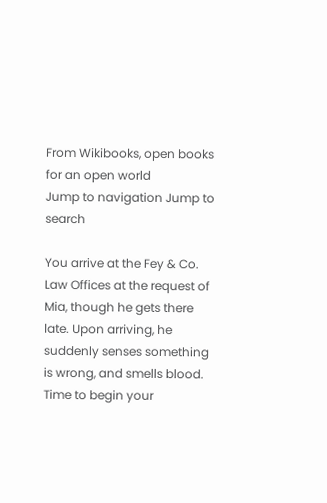From Wikibooks, open books for an open world
Jump to navigation Jump to search

You arrive at the Fey & Co. Law Offices at the request of Mia, though he gets there late. Upon arriving, he suddenly senses something is wrong, and smells blood. Time to begin your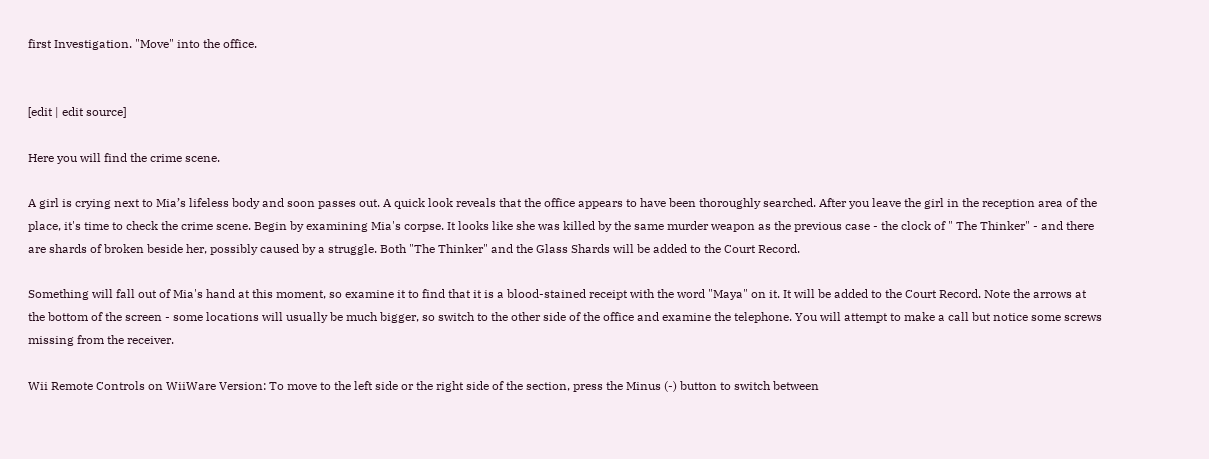first Investigation. "Move" into the office.


[edit | edit source]

Here you will find the crime scene.

A girl is crying next to Mia’s lifeless body and soon passes out. A quick look reveals that the office appears to have been thoroughly searched. After you leave the girl in the reception area of the place, it's time to check the crime scene. Begin by examining Mia's corpse. It looks like she was killed by the same murder weapon as the previous case - the clock of " The Thinker" - and there are shards of broken beside her, possibly caused by a struggle. Both "The Thinker" and the Glass Shards will be added to the Court Record.

Something will fall out of Mia's hand at this moment, so examine it to find that it is a blood-stained receipt with the word "Maya" on it. It will be added to the Court Record. Note the arrows at the bottom of the screen - some locations will usually be much bigger, so switch to the other side of the office and examine the telephone. You will attempt to make a call but notice some screws missing from the receiver.

Wii Remote Controls on WiiWare Version: To move to the left side or the right side of the section, press the Minus (-) button to switch between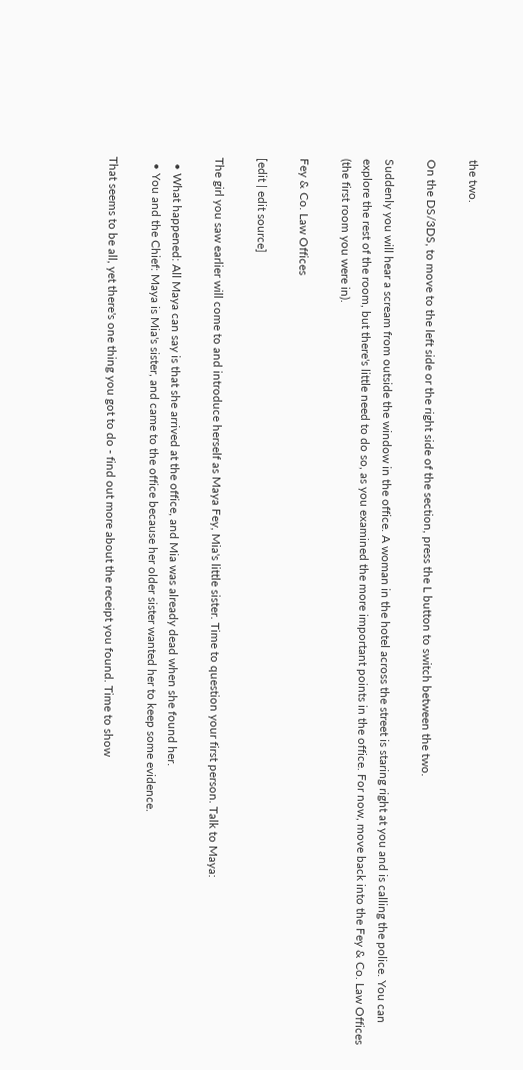the two.

On the DS/3DS, to move to the left side or the right side of the section, press the L button to switch between the two.

Suddenly you will hear a scream from outside the window in the office. A woman in the hotel across the street is staring right at you and is calling the police. You can explore the rest of the room, but there's little need to do so, as you examined the more important points in the office. For now, move back into the Fey & Co. Law Offices (the first room you were in).

Fey & Co. Law Offices

[edit | edit source]

The girl you saw earlier will come to and introduce herself as Maya Fey, Mia's little sister. Time to question your first person. Talk to Maya:

  • What happened: All Maya can say is that she arrived at the office, and Mia was already dead when she found her.
  • You and the Chief: Maya is Mia's sister, and came to the office because her older sister wanted her to keep some evidence.

That seems to be all, yet there's one thing you got to do - find out more about the receipt you found. Time to show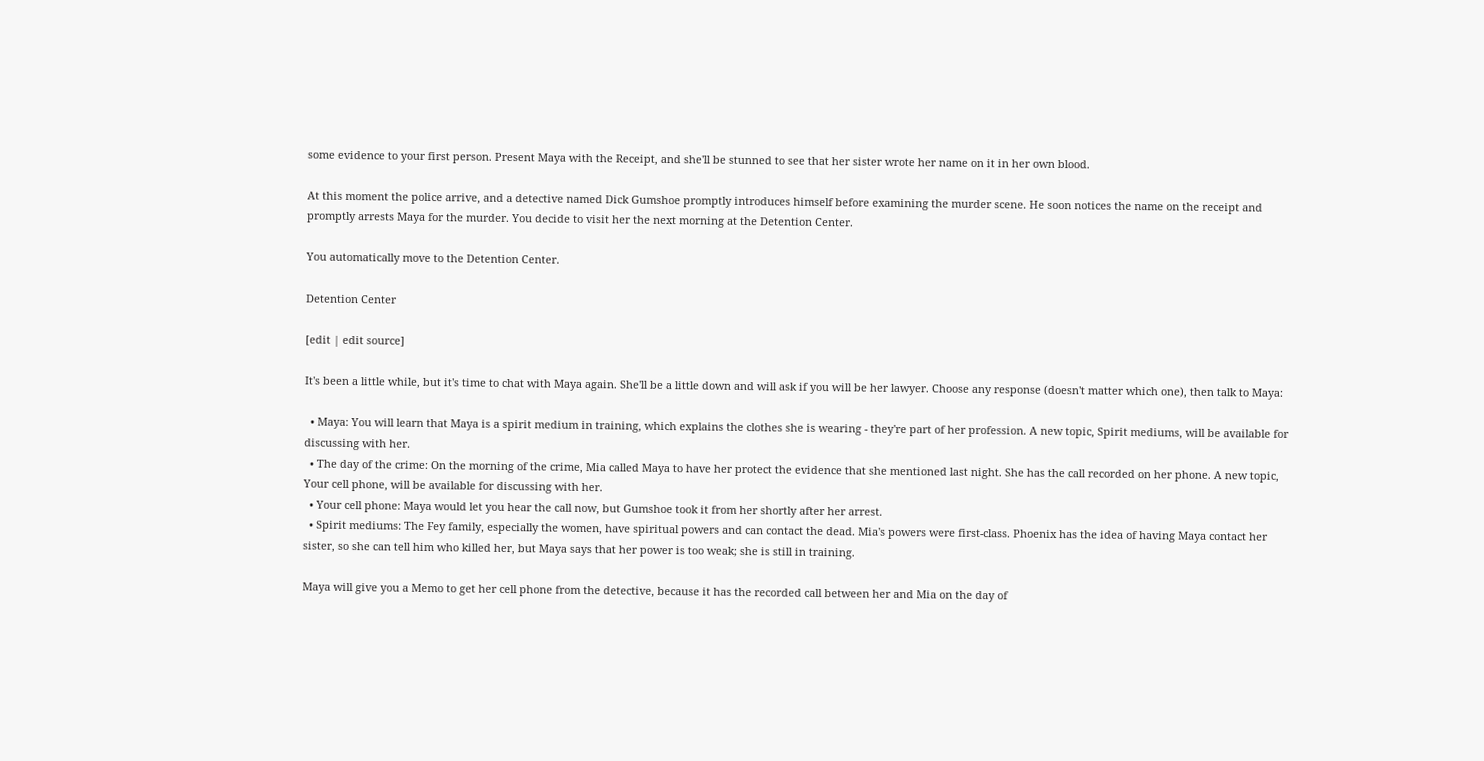some evidence to your first person. Present Maya with the Receipt, and she'll be stunned to see that her sister wrote her name on it in her own blood.

At this moment the police arrive, and a detective named Dick Gumshoe promptly introduces himself before examining the murder scene. He soon notices the name on the receipt and promptly arrests Maya for the murder. You decide to visit her the next morning at the Detention Center.

You automatically move to the Detention Center.

Detention Center

[edit | edit source]

It's been a little while, but it's time to chat with Maya again. She'll be a little down and will ask if you will be her lawyer. Choose any response (doesn't matter which one), then talk to Maya:

  • Maya: You will learn that Maya is a spirit medium in training, which explains the clothes she is wearing - they're part of her profession. A new topic, Spirit mediums, will be available for discussing with her.
  • The day of the crime: On the morning of the crime, Mia called Maya to have her protect the evidence that she mentioned last night. She has the call recorded on her phone. A new topic, Your cell phone, will be available for discussing with her.
  • Your cell phone: Maya would let you hear the call now, but Gumshoe took it from her shortly after her arrest.
  • Spirit mediums: The Fey family, especially the women, have spiritual powers and can contact the dead. Mia's powers were first-class. Phoenix has the idea of having Maya contact her sister, so she can tell him who killed her, but Maya says that her power is too weak; she is still in training.

Maya will give you a Memo to get her cell phone from the detective, because it has the recorded call between her and Mia on the day of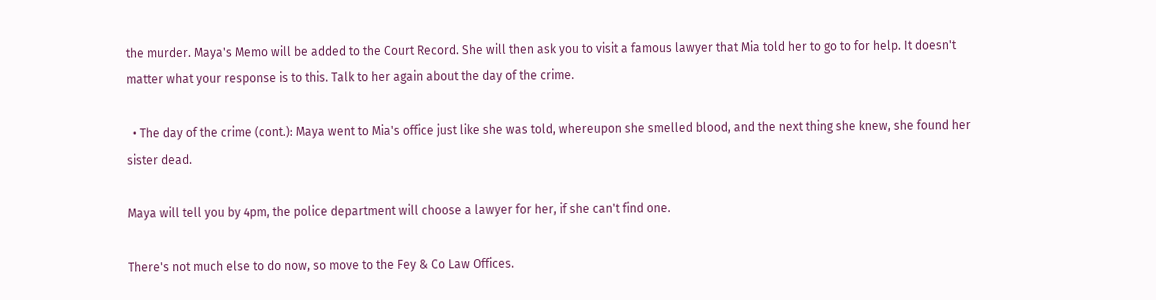the murder. Maya's Memo will be added to the Court Record. She will then ask you to visit a famous lawyer that Mia told her to go to for help. It doesn't matter what your response is to this. Talk to her again about the day of the crime.

  • The day of the crime (cont.): Maya went to Mia's office just like she was told, whereupon she smelled blood, and the next thing she knew, she found her sister dead.

Maya will tell you by 4pm, the police department will choose a lawyer for her, if she can't find one.

There's not much else to do now, so move to the Fey & Co Law Offices.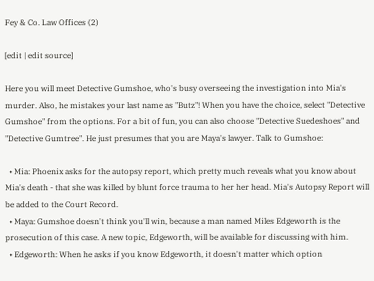Fey & Co. Law Offices (2)

[edit | edit source]

Here you will meet Detective Gumshoe, who's busy overseeing the investigation into Mia's murder. Also, he mistakes your last name as "Butz"! When you have the choice, select "Detective Gumshoe" from the options. For a bit of fun, you can also choose "Detective Suedeshoes" and "Detective Gumtree". He just presumes that you are Maya's lawyer. Talk to Gumshoe:

  • Mia: Phoenix asks for the autopsy report, which pretty much reveals what you know about Mia's death - that she was killed by blunt force trauma to her her head. Mia's Autopsy Report will be added to the Court Record.
  • Maya: Gumshoe doesn't think you'll win, because a man named Miles Edgeworth is the prosecution of this case. A new topic, Edgeworth, will be available for discussing with him.
  • Edgeworth: When he asks if you know Edgeworth, it doesn't matter which option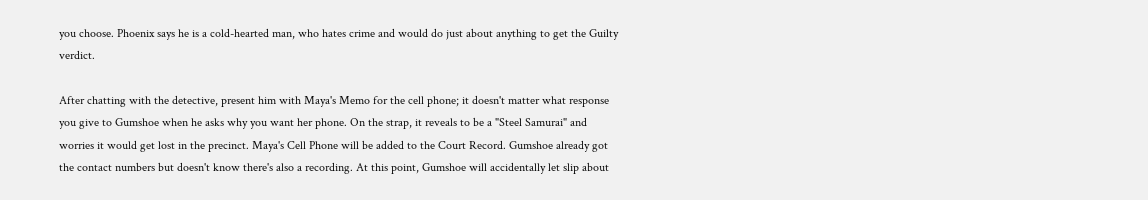you choose. Phoenix says he is a cold-hearted man, who hates crime and would do just about anything to get the Guilty verdict.

After chatting with the detective, present him with Maya's Memo for the cell phone; it doesn't matter what response you give to Gumshoe when he asks why you want her phone. On the strap, it reveals to be a "Steel Samurai" and worries it would get lost in the precinct. Maya's Cell Phone will be added to the Court Record. Gumshoe already got the contact numbers but doesn't know there's also a recording. At this point, Gumshoe will accidentally let slip about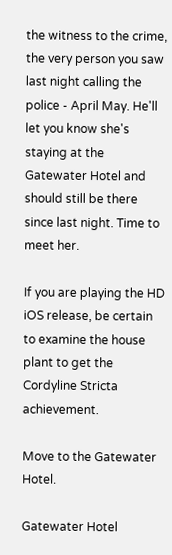the witness to the crime, the very person you saw last night calling the police - April May. He'll let you know she's staying at the Gatewater Hotel and should still be there since last night. Time to meet her.

If you are playing the HD iOS release, be certain to examine the house plant to get the Cordyline Stricta achievement.

Move to the Gatewater Hotel.

Gatewater Hotel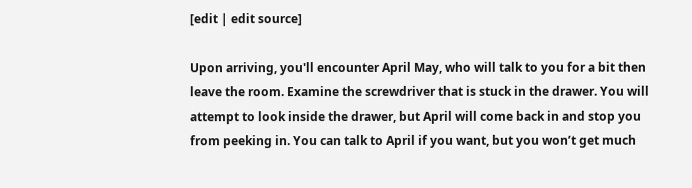[edit | edit source]

Upon arriving, you'll encounter April May, who will talk to you for a bit then leave the room. Examine the screwdriver that is stuck in the drawer. You will attempt to look inside the drawer, but April will come back in and stop you from peeking in. You can talk to April if you want, but you won’t get much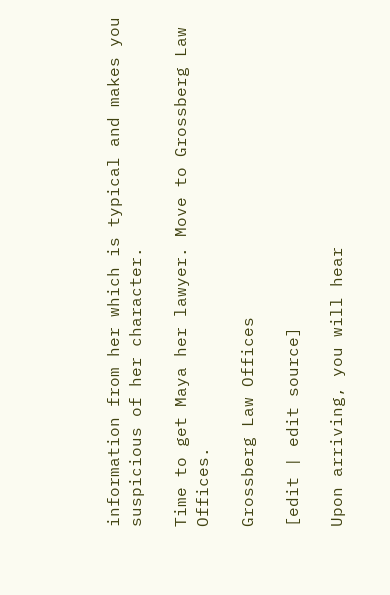information from her which is typical and makes you suspicious of her character.

Time to get Maya her lawyer. Move to Grossberg Law Offices.

Grossberg Law Offices

[edit | edit source]

Upon arriving, you will hear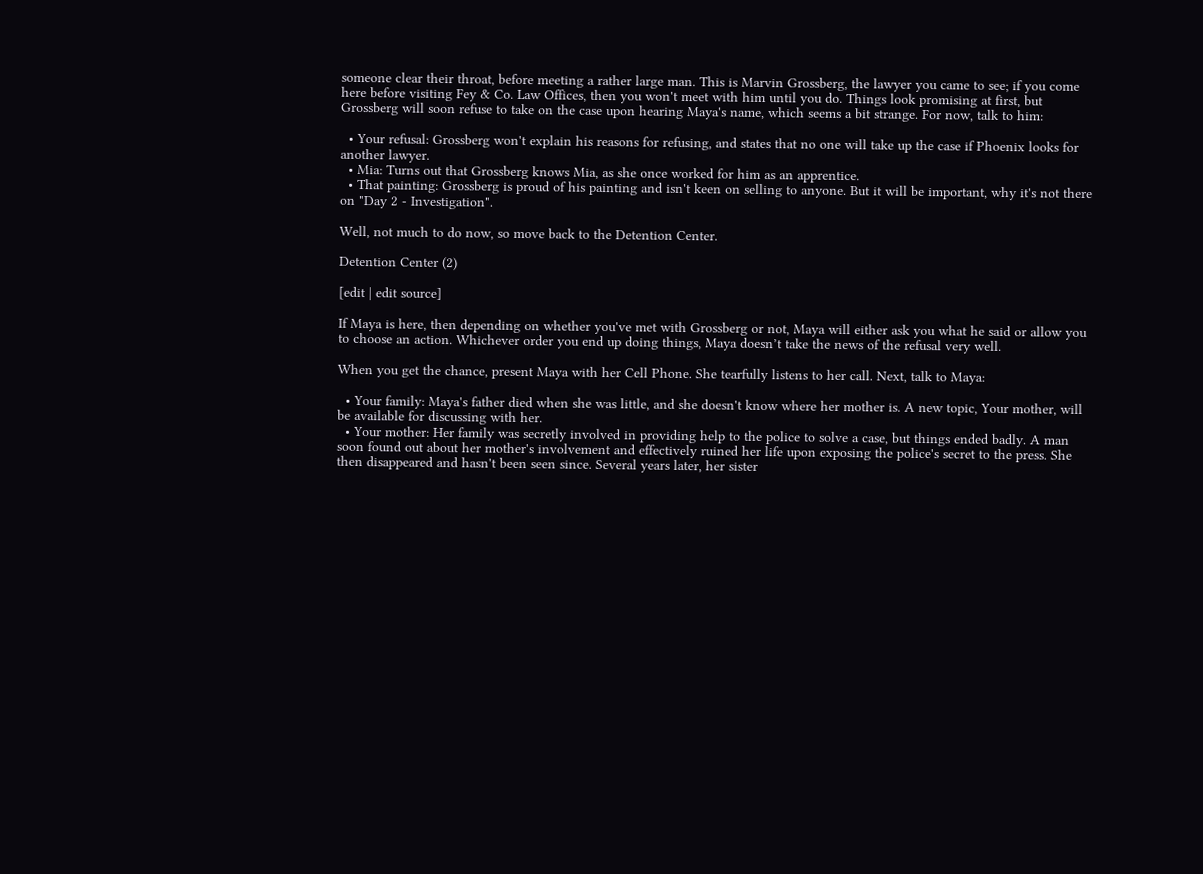someone clear their throat, before meeting a rather large man. This is Marvin Grossberg, the lawyer you came to see; if you come here before visiting Fey & Co. Law Offices, then you won't meet with him until you do. Things look promising at first, but Grossberg will soon refuse to take on the case upon hearing Maya's name, which seems a bit strange. For now, talk to him:

  • Your refusal: Grossberg won't explain his reasons for refusing, and states that no one will take up the case if Phoenix looks for another lawyer.
  • Mia: Turns out that Grossberg knows Mia, as she once worked for him as an apprentice.
  • That painting: Grossberg is proud of his painting and isn't keen on selling to anyone. But it will be important, why it's not there on "Day 2 - Investigation".

Well, not much to do now, so move back to the Detention Center.

Detention Center (2)

[edit | edit source]

If Maya is here, then depending on whether you've met with Grossberg or not, Maya will either ask you what he said or allow you to choose an action. Whichever order you end up doing things, Maya doesn’t take the news of the refusal very well.

When you get the chance, present Maya with her Cell Phone. She tearfully listens to her call. Next, talk to Maya:

  • Your family: Maya's father died when she was little, and she doesn't know where her mother is. A new topic, Your mother, will be available for discussing with her.
  • Your mother: Her family was secretly involved in providing help to the police to solve a case, but things ended badly. A man soon found out about her mother's involvement and effectively ruined her life upon exposing the police's secret to the press. She then disappeared and hasn't been seen since. Several years later, her sister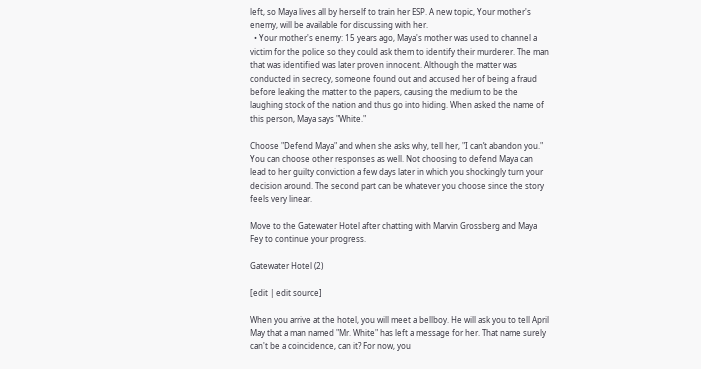left, so Maya lives all by herself to train her ESP. A new topic, Your mother's enemy, will be available for discussing with her.
  • Your mother's enemy: 15 years ago, Maya's mother was used to channel a victim for the police so they could ask them to identify their murderer. The man that was identified was later proven innocent. Although the matter was conducted in secrecy, someone found out and accused her of being a fraud before leaking the matter to the papers, causing the medium to be the laughing stock of the nation and thus go into hiding. When asked the name of this person, Maya says "White."

Choose "Defend Maya" and when she asks why, tell her, "I can’t abandon you." You can choose other responses as well. Not choosing to defend Maya can lead to her guilty conviction a few days later in which you shockingly turn your decision around. The second part can be whatever you choose since the story feels very linear.

Move to the Gatewater Hotel after chatting with Marvin Grossberg and Maya Fey to continue your progress.

Gatewater Hotel (2)

[edit | edit source]

When you arrive at the hotel, you will meet a bellboy. He will ask you to tell April May that a man named "Mr. White" has left a message for her. That name surely can't be a coincidence, can it? For now, you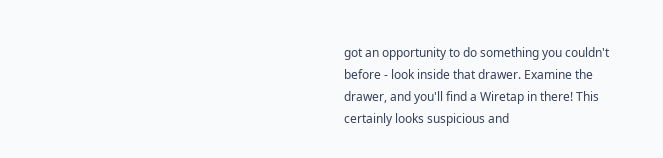got an opportunity to do something you couldn't before - look inside that drawer. Examine the drawer, and you'll find a Wiretap in there! This certainly looks suspicious and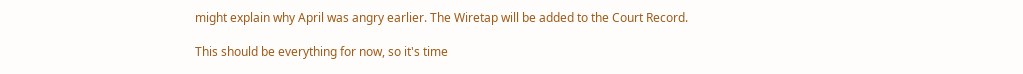might explain why April was angry earlier. The Wiretap will be added to the Court Record.

This should be everything for now, so it's time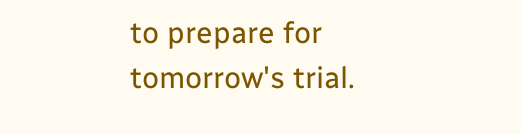to prepare for tomorrow's trial.